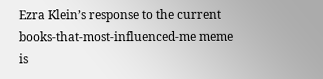Ezra Klein’s response to the current books-that-most-influenced-me meme is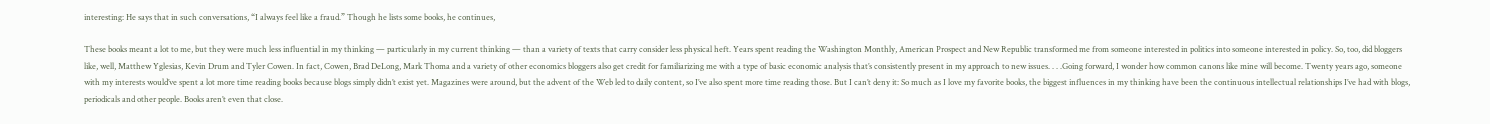interesting: He says that in such conversations, “I always feel like a fraud.” Though he lists some books, he continues,

These books meant a lot to me, but they were much less influential in my thinking — particularly in my current thinking — than a variety of texts that carry consider less physical heft. Years spent reading the Washington Monthly, American Prospect and New Republic transformed me from someone interested in politics into someone interested in policy. So, too, did bloggers like, well, Matthew Yglesias, Kevin Drum and Tyler Cowen. In fact, Cowen, Brad DeLong, Mark Thoma and a variety of other economics bloggers also get credit for familiarizing me with a type of basic economic analysis that’s consistently present in my approach to new issues. . . .Going forward, I wonder how common canons like mine will become. Twenty years ago, someone with my interests would’ve spent a lot more time reading books because blogs simply didn’t exist yet. Magazines were around, but the advent of the Web led to daily content, so I’ve also spent more time reading those. But I can’t deny it: So much as I love my favorite books, the biggest influences in my thinking have been the continuous intellectual relationships I’ve had with blogs, periodicals and other people. Books aren’t even that close.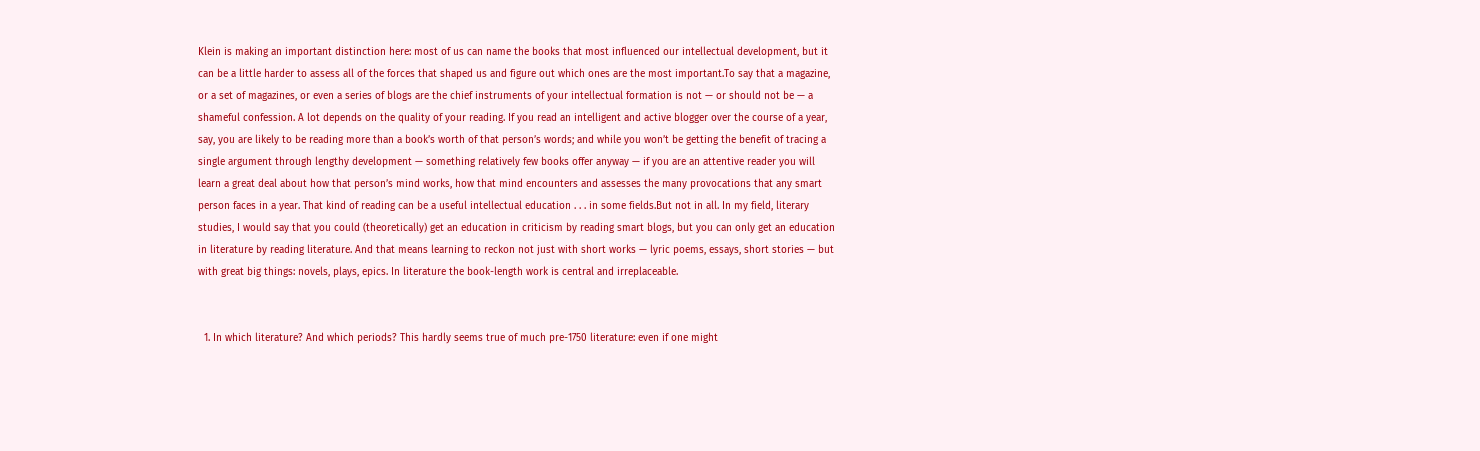Klein is making an important distinction here: most of us can name the books that most influenced our intellectual development, but it can be a little harder to assess all of the forces that shaped us and figure out which ones are the most important.To say that a magazine, or a set of magazines, or even a series of blogs are the chief instruments of your intellectual formation is not — or should not be — a shameful confession. A lot depends on the quality of your reading. If you read an intelligent and active blogger over the course of a year, say, you are likely to be reading more than a book’s worth of that person’s words; and while you won’t be getting the benefit of tracing a single argument through lengthy development — something relatively few books offer anyway — if you are an attentive reader you will learn a great deal about how that person’s mind works, how that mind encounters and assesses the many provocations that any smart person faces in a year. That kind of reading can be a useful intellectual education . . . in some fields.But not in all. In my field, literary studies, I would say that you could (theoretically) get an education in criticism by reading smart blogs, but you can only get an education in literature by reading literature. And that means learning to reckon not just with short works — lyric poems, essays, short stories — but with great big things: novels, plays, epics. In literature the book-length work is central and irreplaceable.


  1. In which literature? And which periods? This hardly seems true of much pre-1750 literature: even if one might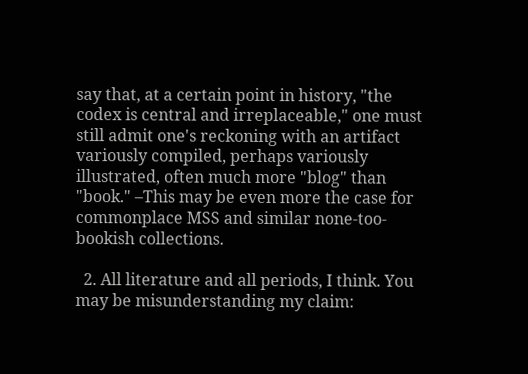say that, at a certain point in history, "the codex is central and irreplaceable," one must still admit one's reckoning with an artifact variously compiled, perhaps variously illustrated, often much more "blog" than "book." –This may be even more the case for commonplace MSS and similar none-too-bookish collections.

  2. All literature and all periods, I think. You may be misunderstanding my claim: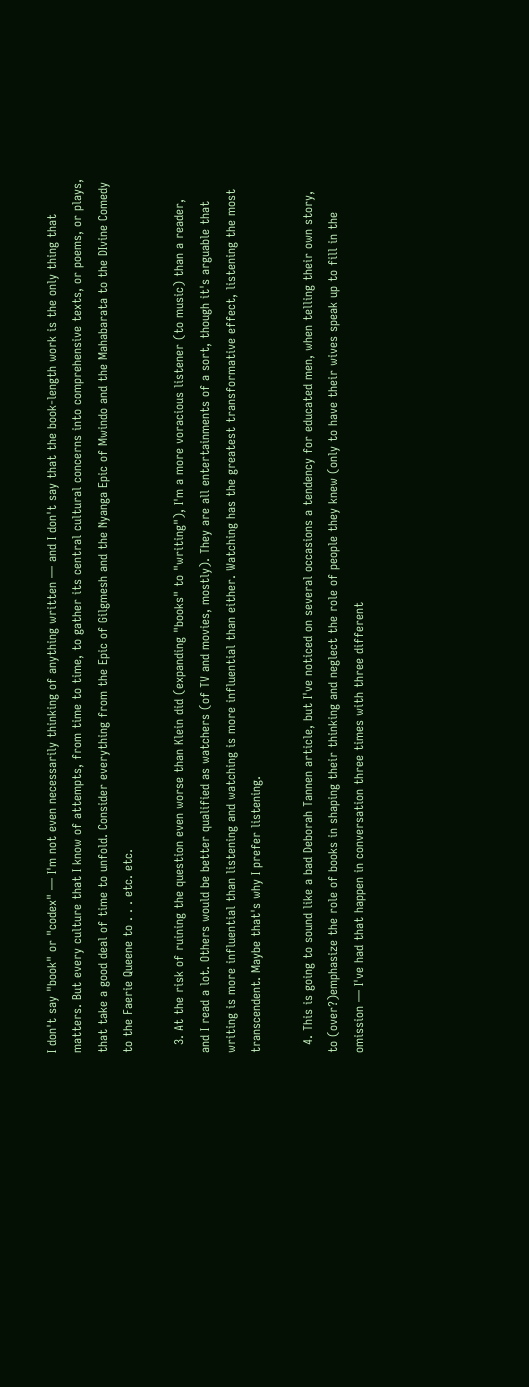I don't say "book" or "codex" — I'm not even necessarily thinking of anything written — and I don't say that the book-length work is the only thing that matters. But every culture that I know of attempts, from time to time, to gather its central cultural concerns into comprehensive texts, or poems, or plays, that take a good deal of time to unfold. Consider everything from the Epic of Gilgmesh and the Nyanga Epic of Mwindo and the Mahabarata to the DIvine Comedy to the Faerie Queene to . . . etc. etc.

  3. At the risk of ruining the question even worse than Klein did (expanding "books" to "writing"), I'm a more voracious listener (to music) than a reader, and I read a lot. Others would be better qualified as watchers (of TV and movies, mostly). They are all entertainments of a sort, though it's arguable that writing is more influential than listening and watching is more influential than either. Watching has the greatest transformative effect, listening the most transcendent. Maybe that's why I prefer listening.

  4. This is going to sound like a bad Deborah Tannen article, but I've noticed on several occasions a tendency for educated men, when telling their own story, to (over?)emphasize the role of books in shaping their thinking and neglect the role of people they knew (only to have their wives speak up to fill in the omission — I've had that happen in conversation three times with three different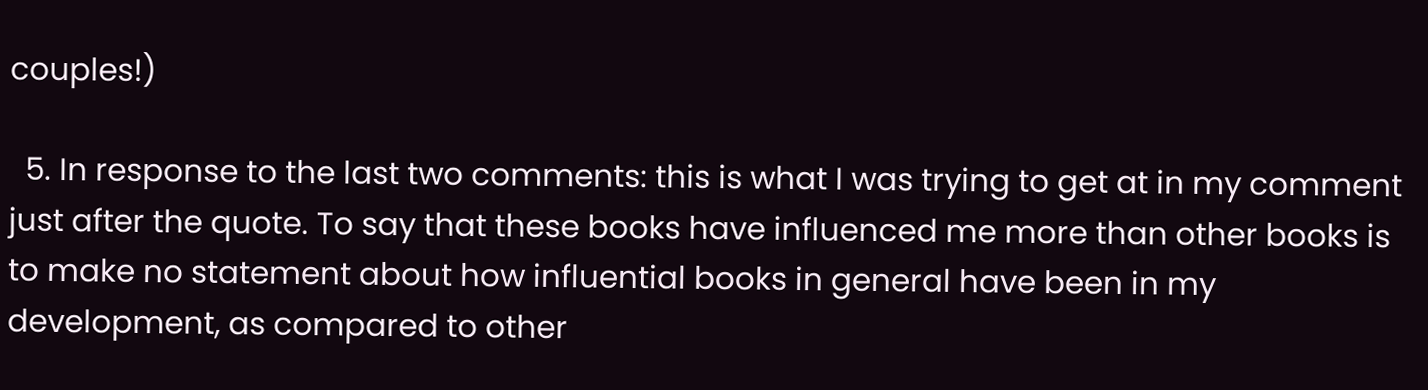couples!)

  5. In response to the last two comments: this is what I was trying to get at in my comment just after the quote. To say that these books have influenced me more than other books is to make no statement about how influential books in general have been in my development, as compared to other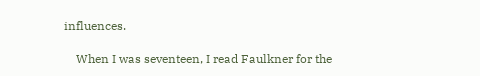influences.

    When I was seventeen, I read Faulkner for the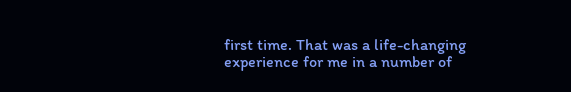first time. That was a life-changing experience for me in a number of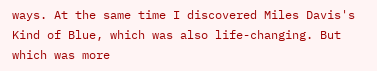ways. At the same time I discovered Miles Davis's Kind of Blue, which was also life-changing. But which was more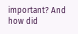important? And how did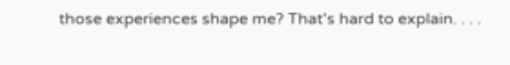those experiences shape me? That's hard to explain. . . .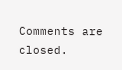Comments are closed.